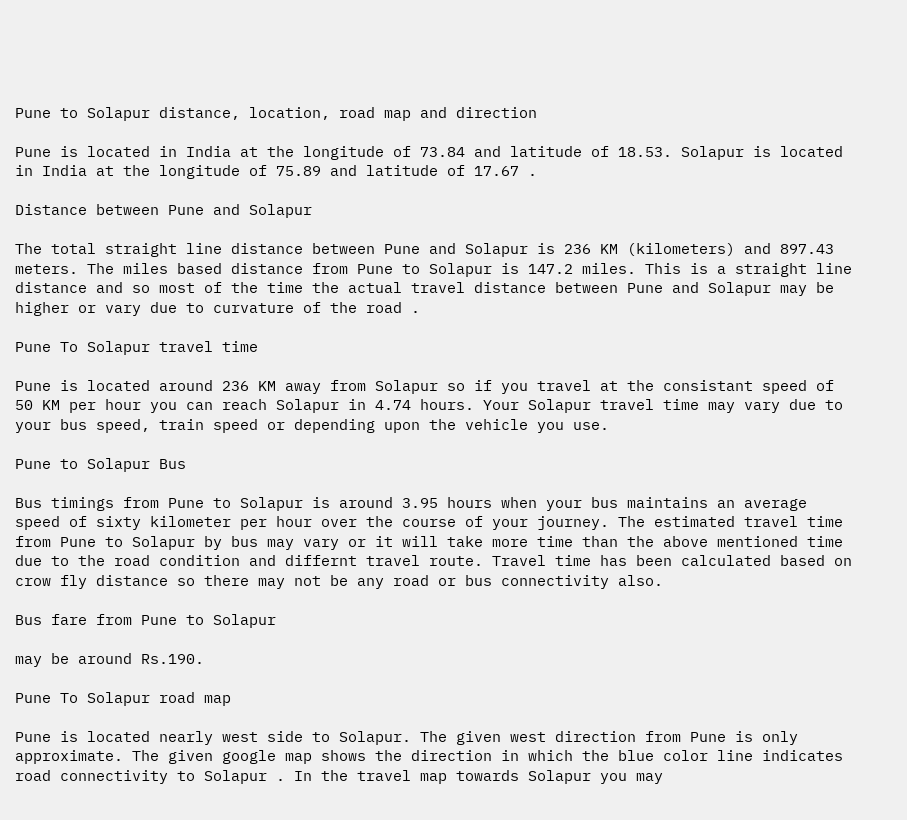Pune to Solapur distance, location, road map and direction

Pune is located in India at the longitude of 73.84 and latitude of 18.53. Solapur is located in India at the longitude of 75.89 and latitude of 17.67 .

Distance between Pune and Solapur

The total straight line distance between Pune and Solapur is 236 KM (kilometers) and 897.43 meters. The miles based distance from Pune to Solapur is 147.2 miles. This is a straight line distance and so most of the time the actual travel distance between Pune and Solapur may be higher or vary due to curvature of the road .

Pune To Solapur travel time

Pune is located around 236 KM away from Solapur so if you travel at the consistant speed of 50 KM per hour you can reach Solapur in 4.74 hours. Your Solapur travel time may vary due to your bus speed, train speed or depending upon the vehicle you use.

Pune to Solapur Bus

Bus timings from Pune to Solapur is around 3.95 hours when your bus maintains an average speed of sixty kilometer per hour over the course of your journey. The estimated travel time from Pune to Solapur by bus may vary or it will take more time than the above mentioned time due to the road condition and differnt travel route. Travel time has been calculated based on crow fly distance so there may not be any road or bus connectivity also.

Bus fare from Pune to Solapur

may be around Rs.190.

Pune To Solapur road map

Pune is located nearly west side to Solapur. The given west direction from Pune is only approximate. The given google map shows the direction in which the blue color line indicates road connectivity to Solapur . In the travel map towards Solapur you may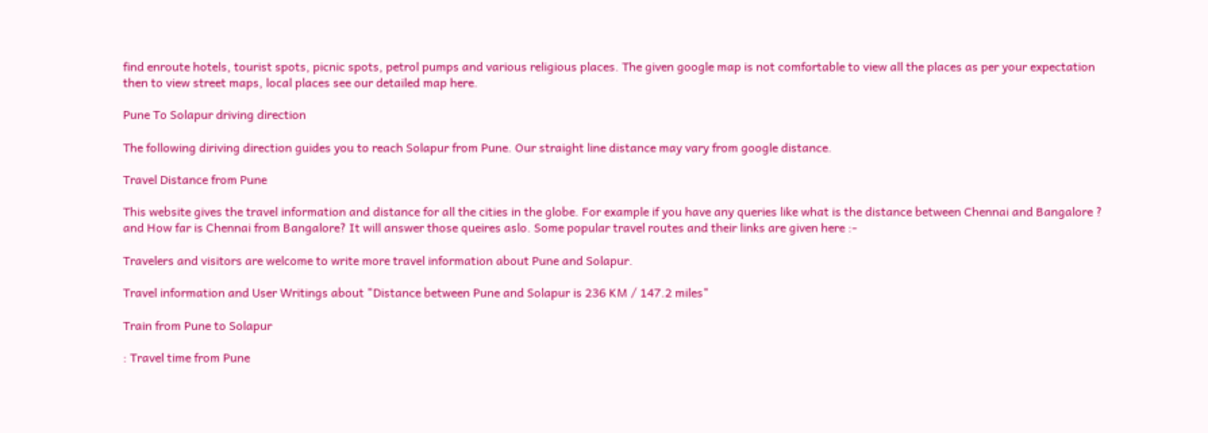find enroute hotels, tourist spots, picnic spots, petrol pumps and various religious places. The given google map is not comfortable to view all the places as per your expectation then to view street maps, local places see our detailed map here.

Pune To Solapur driving direction

The following diriving direction guides you to reach Solapur from Pune. Our straight line distance may vary from google distance.

Travel Distance from Pune

This website gives the travel information and distance for all the cities in the globe. For example if you have any queries like what is the distance between Chennai and Bangalore ? and How far is Chennai from Bangalore? It will answer those queires aslo. Some popular travel routes and their links are given here :-

Travelers and visitors are welcome to write more travel information about Pune and Solapur.

Travel information and User Writings about "Distance between Pune and Solapur is 236 KM / 147.2 miles"

Train from Pune to Solapur

: Travel time from Pune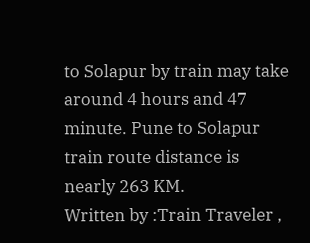to Solapur by train may take around 4 hours and 47 minute. Pune to Solapur train route distance is nearly 263 KM.
Written by :Train Traveler ,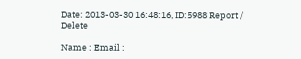Date: 2013-03-30 16:48:16, ID:5988 Report / Delete

Name : Email :